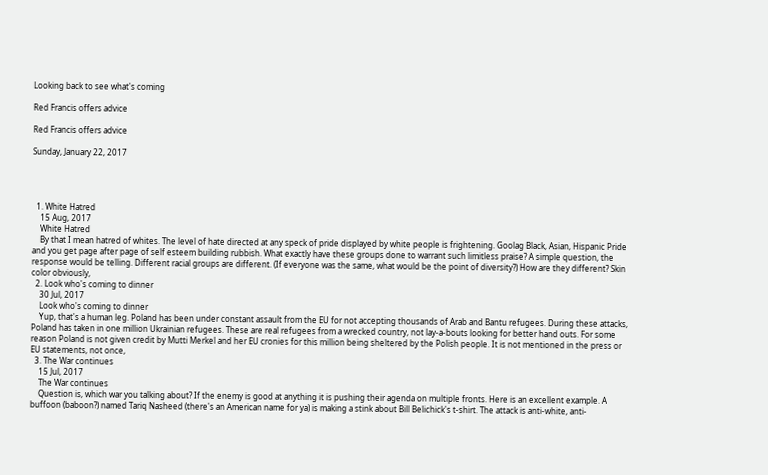Looking back to see what's coming

Red Francis offers advice

Red Francis offers advice

Sunday, January 22, 2017




  1. White Hatred
    15 Aug, 2017
    White Hatred
    By that I mean hatred of whites. The level of hate directed at any speck of pride displayed by white people is frightening. Goolag Black, Asian, Hispanic Pride and you get page after page of self esteem building rubbish. What exactly have these groups done to warrant such limitless praise? A simple question, the response would be telling. Different racial groups are different. (If everyone was the same, what would be the point of diversity?) How are they different? Skin color obviously,
  2. Look who's coming to dinner
    30 Jul, 2017
    Look who's coming to dinner
    Yup, that's a human leg. Poland has been under constant assault from the EU for not accepting thousands of Arab and Bantu refugees. During these attacks, Poland has taken in one million Ukrainian refugees. These are real refugees from a wrecked country, not lay-a-bouts looking for better hand outs. For some reason Poland is not given credit by Mutti Merkel and her EU cronies for this million being sheltered by the Polish people. It is not mentioned in the press or EU statements, not once,
  3. The War continues
    15 Jul, 2017
    The War continues
    Question is, which war you talking about? If the enemy is good at anything it is pushing their agenda on multiple fronts. Here is an excellent example. A buffoon (baboon?) named Tariq Nasheed (there's an American name for ya) is making a stink about Bill Belichick's t-shirt. The attack is anti-white, anti-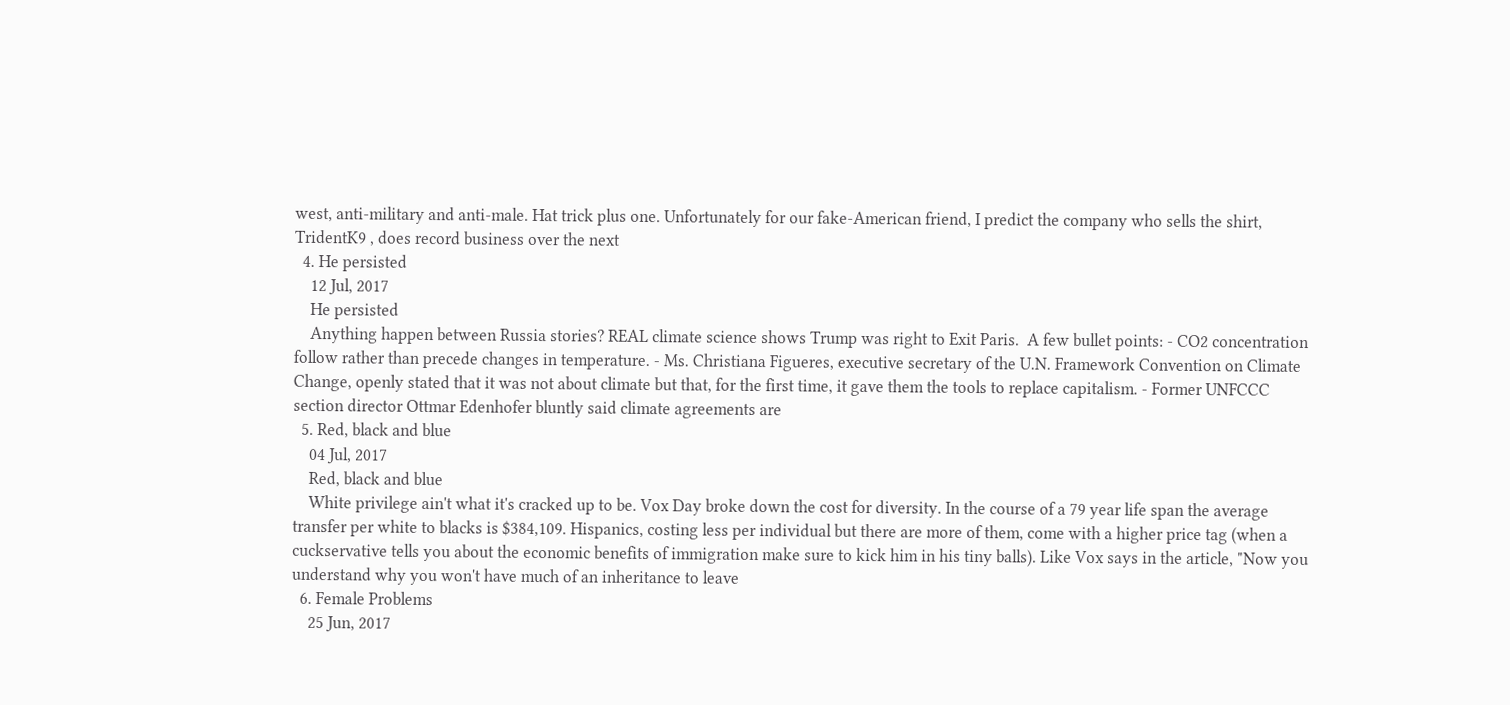west, anti-military and anti-male. Hat trick plus one. Unfortunately for our fake-American friend, I predict the company who sells the shirt, TridentK9 , does record business over the next
  4. He persisted
    12 Jul, 2017
    He persisted
    Anything happen between Russia stories? REAL climate science shows Trump was right to Exit Paris.  A few bullet points: - CO2 concentration follow rather than precede changes in temperature. - Ms. Christiana Figueres, executive secretary of the U.N. Framework Convention on Climate Change, openly stated that it was not about climate but that, for the first time, it gave them the tools to replace capitalism. - Former UNFCCC section director Ottmar Edenhofer bluntly said climate agreements are
  5. Red, black and blue
    04 Jul, 2017
    Red, black and blue
    White privilege ain't what it's cracked up to be. Vox Day broke down the cost for diversity. In the course of a 79 year life span the average transfer per white to blacks is $384,109. Hispanics, costing less per individual but there are more of them, come with a higher price tag (when a cuckservative tells you about the economic benefits of immigration make sure to kick him in his tiny balls). Like Vox says in the article, "Now you understand why you won't have much of an inheritance to leave
  6. Female Problems
    25 Jun, 2017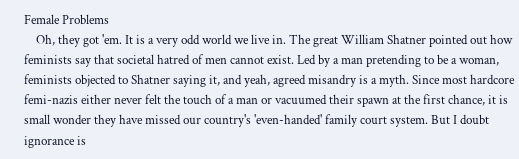Female Problems
    Oh, they got 'em. It is a very odd world we live in. The great William Shatner pointed out how feminists say that societal hatred of men cannot exist. Led by a man pretending to be a woman, feminists objected to Shatner saying it, and yeah, agreed misandry is a myth. Since most hardcore femi-nazis either never felt the touch of a man or vacuumed their spawn at the first chance, it is small wonder they have missed our country's 'even-handed' family court system. But I doubt ignorance is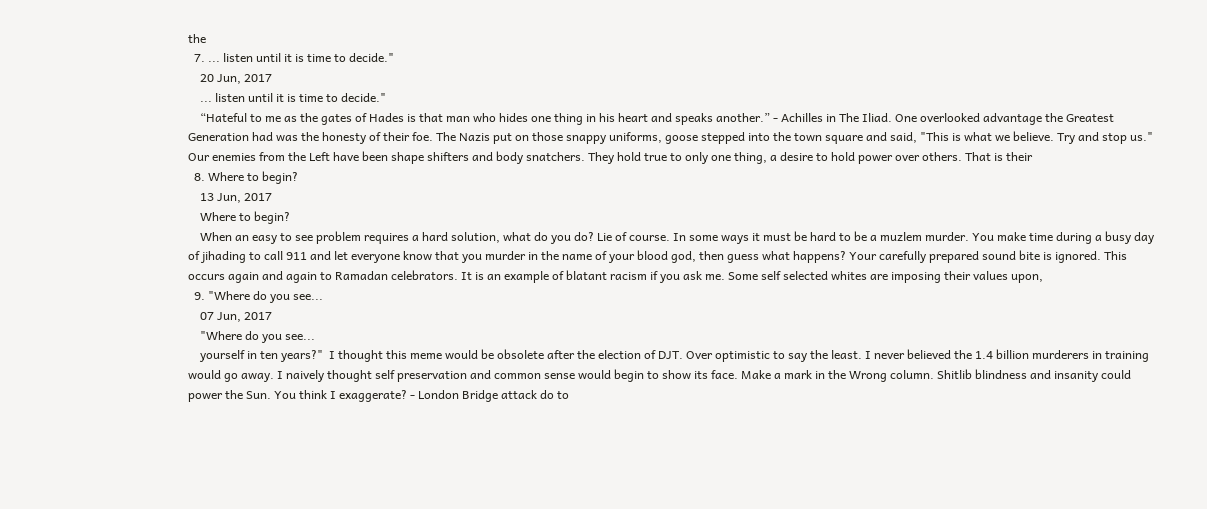the
  7. ... listen until it is time to decide."
    20 Jun, 2017
    ... listen until it is time to decide."
    “Hateful to me as the gates of Hades is that man who hides one thing in his heart and speaks another.” - Achilles in The Iliad. One overlooked advantage the Greatest Generation had was the honesty of their foe. The Nazis put on those snappy uniforms, goose stepped into the town square and said, "This is what we believe. Try and stop us." Our enemies from the Left have been shape shifters and body snatchers. They hold true to only one thing, a desire to hold power over others. That is their
  8. Where to begin?
    13 Jun, 2017
    Where to begin?
    When an easy to see problem requires a hard solution, what do you do? Lie of course. In some ways it must be hard to be a muzlem murder. You make time during a busy day of jihading to call 911 and let everyone know that you murder in the name of your blood god, then guess what happens? Your carefully prepared sound bite is ignored. This occurs again and again to Ramadan celebrators. It is an example of blatant racism if you ask me. Some self selected whites are imposing their values upon,
  9. "Where do you see...
    07 Jun, 2017
    "Where do you see...
    yourself in ten years?"  I thought this meme would be obsolete after the election of DJT. Over optimistic to say the least. I never believed the 1.4 billion murderers in training would go away. I naively thought self preservation and common sense would begin to show its face. Make a mark in the Wrong column. Shitlib blindness and insanity could power the Sun. You think I exaggerate? - London Bridge attack do to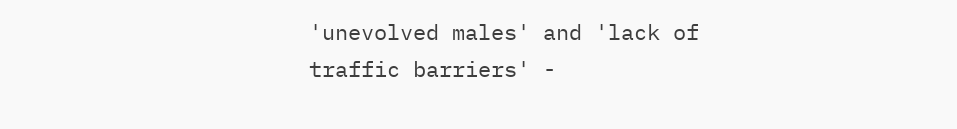'unevolved males' and 'lack of traffic barriers' -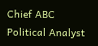Chief ABC Political Analyst